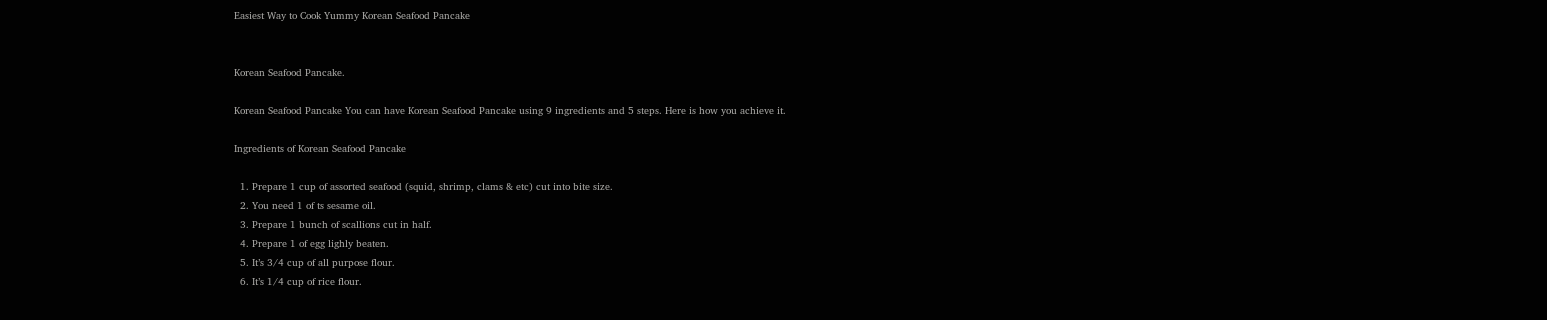Easiest Way to Cook Yummy Korean Seafood Pancake


Korean Seafood Pancake.

Korean Seafood Pancake You can have Korean Seafood Pancake using 9 ingredients and 5 steps. Here is how you achieve it.

Ingredients of Korean Seafood Pancake

  1. Prepare 1 cup of assorted seafood (squid, shrimp, clams & etc) cut into bite size.
  2. You need 1 of ts sesame oil.
  3. Prepare 1 bunch of scallions cut in half.
  4. Prepare 1 of egg lighly beaten.
  5. It’s 3/4 cup of all purpose flour.
  6. It’s 1/4 cup of rice flour.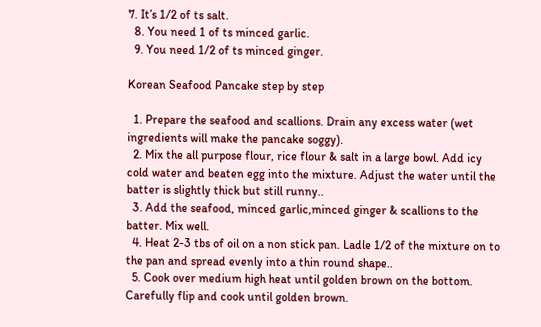7. It’s 1/2 of ts salt.
  8. You need 1 of ts minced garlic.
  9. You need 1/2 of ts minced ginger.

Korean Seafood Pancake step by step

  1. Prepare the seafood and scallions. Drain any excess water (wet ingredients will make the pancake soggy).
  2. Mix the all purpose flour, rice flour & salt in a large bowl. Add icy cold water and beaten egg into the mixture. Adjust the water until the batter is slightly thick but still runny..
  3. Add the seafood, minced garlic,minced ginger & scallions to the batter. Mix well.
  4. Heat 2-3 tbs of oil on a non stick pan. Ladle 1/2 of the mixture on to the pan and spread evenly into a thin round shape..
  5. Cook over medium high heat until golden brown on the bottom. Carefully flip and cook until golden brown.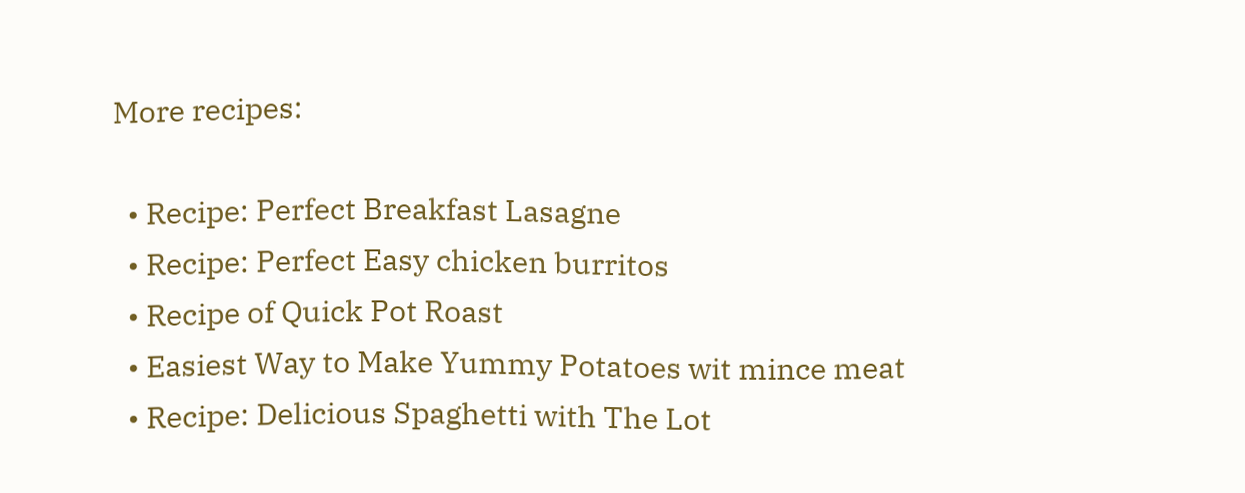More recipes:

  • Recipe: Perfect Breakfast Lasagne
  • Recipe: Perfect Easy chicken burritos
  • Recipe of Quick Pot Roast
  • Easiest Way to Make Yummy Potatoes wit mince meat
  • Recipe: Delicious Spaghetti with The Lot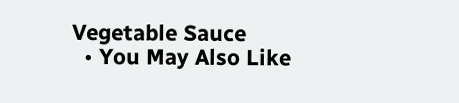Vegetable Sauce
  • You May Also Like